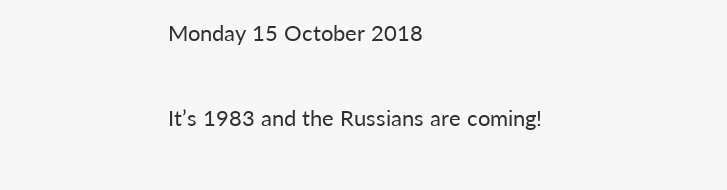Monday 15 October 2018


It’s 1983 and the Russians are coming!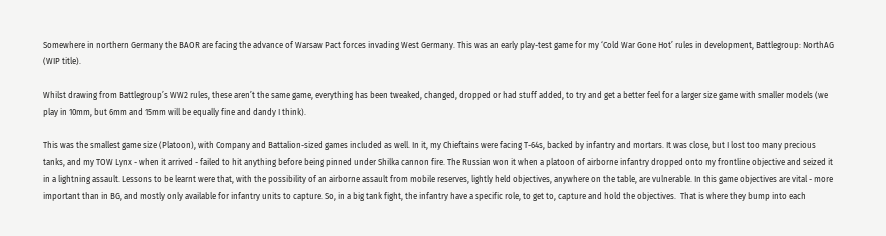Somewhere in northern Germany the BAOR are facing the advance of Warsaw Pact forces invading West Germany. This was an early play-test game for my ‘Cold War Gone Hot’ rules in development, Battlegroup: NorthAG (WIP title).

Whilst drawing from Battlegroup’s WW2 rules, these aren’t the same game, everything has been tweaked, changed, dropped or had stuff added, to try and get a better feel for a larger size game with smaller models (we play in 10mm, but 6mm and 15mm will be equally fine and dandy I think).

This was the smallest game size (Platoon), with Company and Battalion-sized games included as well. In it, my Chieftains were facing T-64s, backed by infantry and mortars. It was close, but I lost too many precious tanks, and my TOW Lynx - when it arrived - failed to hit anything before being pinned under Shilka cannon fire. The Russian won it when a platoon of airborne infantry dropped onto my frontline objective and seized it in a lightning assault. Lessons to be learnt were that, with the possibility of an airborne assault from mobile reserves, lightly held objectives, anywhere on the table, are vulnerable. In this game objectives are vital - more important than in BG, and mostly only available for infantry units to capture. So, in a big tank fight, the infantry have a specific role, to get to, capture and hold the objectives.  That is where they bump into each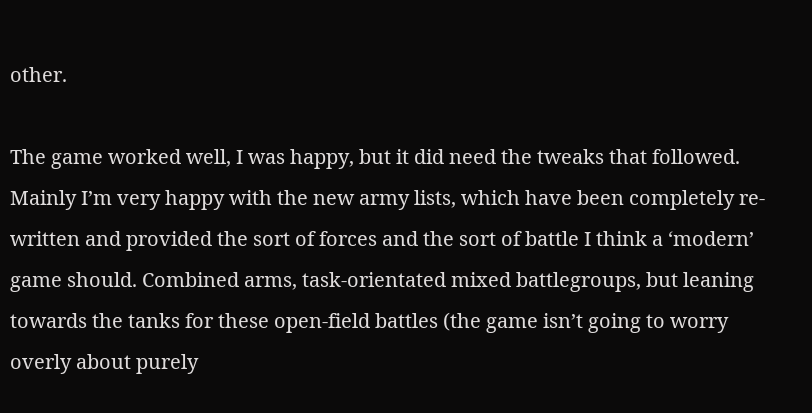other.

The game worked well, I was happy, but it did need the tweaks that followed. Mainly I’m very happy with the new army lists, which have been completely re-written and provided the sort of forces and the sort of battle I think a ‘modern’ game should. Combined arms, task-orientated mixed battlegroups, but leaning towards the tanks for these open-field battles (the game isn’t going to worry overly about purely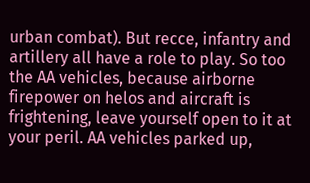urban combat). But recce, infantry and artillery all have a role to play. So too the AA vehicles, because airborne firepower on helos and aircraft is frightening, leave yourself open to it at your peril. AA vehicles parked up,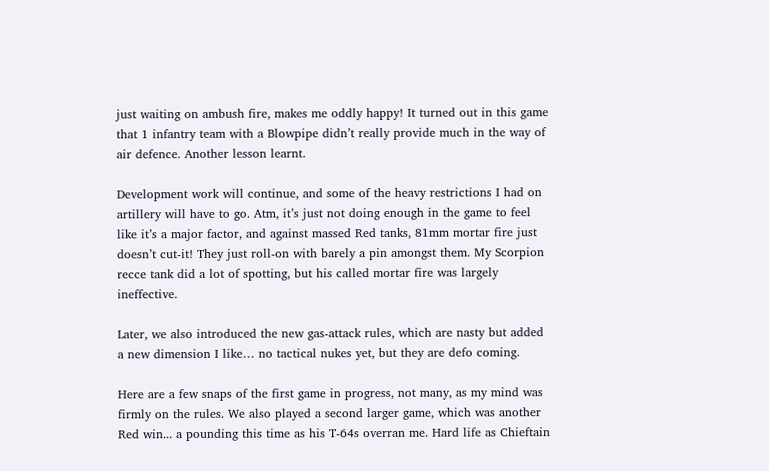just waiting on ambush fire, makes me oddly happy! It turned out in this game that 1 infantry team with a Blowpipe didn’t really provide much in the way of air defence. Another lesson learnt.

Development work will continue, and some of the heavy restrictions I had on artillery will have to go. Atm, it’s just not doing enough in the game to feel like it’s a major factor, and against massed Red tanks, 81mm mortar fire just doesn’t cut-it! They just roll-on with barely a pin amongst them. My Scorpion recce tank did a lot of spotting, but his called mortar fire was largely ineffective.

Later, we also introduced the new gas-attack rules, which are nasty but added a new dimension I like… no tactical nukes yet, but they are defo coming.

Here are a few snaps of the first game in progress, not many, as my mind was firmly on the rules. We also played a second larger game, which was another Red win... a pounding this time as his T-64s overran me. Hard life as Chieftain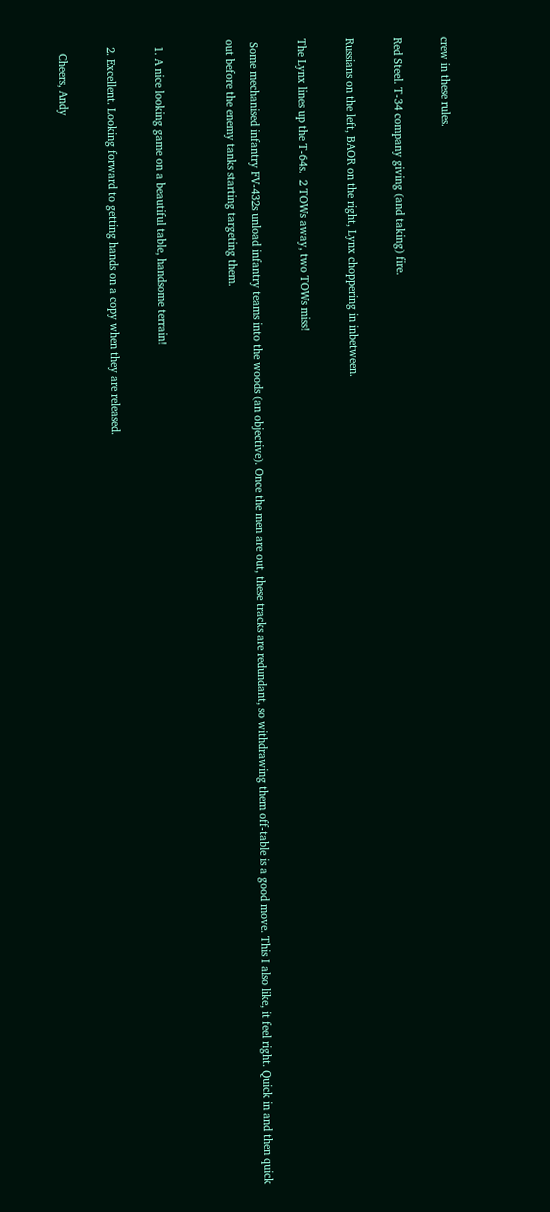crew in these rules.

Red Steel. T-34 company giving (and taking) fire.

Russians on the left, BAOR on the right, Lynx choppering in inbetween.

The Lynx lines up the T-64s.  2 TOWs away, two TOWs miss!

 Some mechanised infantry FV-432s unload infantry teams into the woods (an objective). Once the men are out, these tracks are redundant, so withdrawing them off-table is a good move. This I also like, it feel right. Quick in and then quick out before the enemy tanks starting targeting them.


  1. A nice looking game on a beautiful table, handsome terrain!

  2. Excellent. Looking forward to getting hands on a copy when they are released.

    Cheers, Andy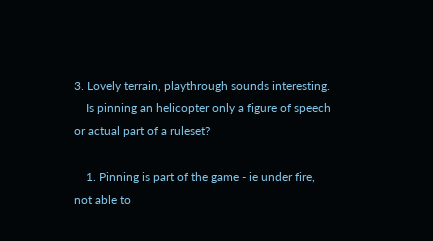3. Lovely terrain, playthrough sounds interesting.
    Is pinning an helicopter only a figure of speech or actual part of a ruleset?

    1. Pinning is part of the game - ie under fire, not able to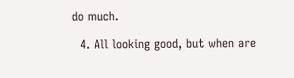do much.

  4. All looking good, but when are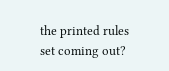the printed rules set coming out?